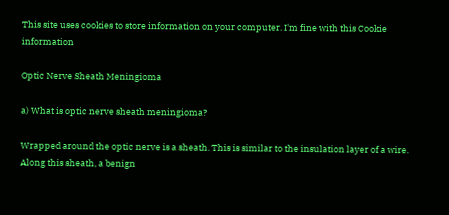This site uses cookies to store information on your computer. I'm fine with this Cookie information

Optic Nerve Sheath Meningioma

a) What is optic nerve sheath meningioma?

Wrapped around the optic nerve is a sheath. This is similar to the insulation layer of a wire. Along this sheath, a benign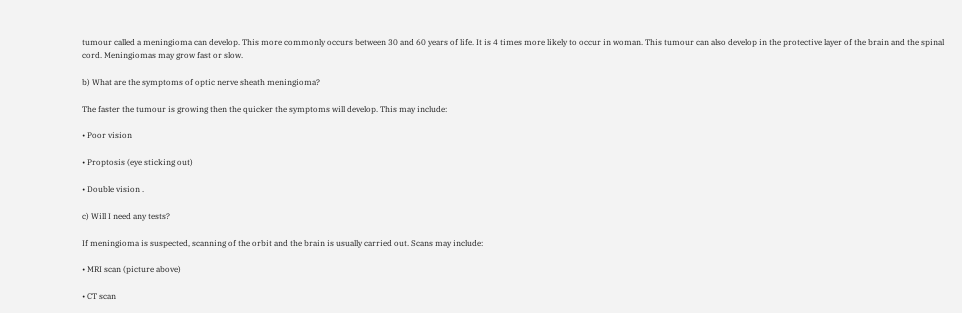tumour called a meningioma can develop. This more commonly occurs between 30 and 60 years of life. It is 4 times more likely to occur in woman. This tumour can also develop in the protective layer of the brain and the spinal cord. Meningiomas may grow fast or slow.

b) What are the symptoms of optic nerve sheath meningioma?

The faster the tumour is growing then the quicker the symptoms will develop. This may include:

• Poor vision

• Proptosis (eye sticking out)

• Double vision .

c) Will I need any tests?

If meningioma is suspected, scanning of the orbit and the brain is usually carried out. Scans may include:

• MRI scan (picture above)

• CT scan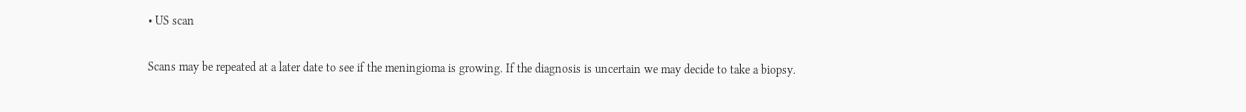• US scan

Scans may be repeated at a later date to see if the meningioma is growing. If the diagnosis is uncertain we may decide to take a biopsy.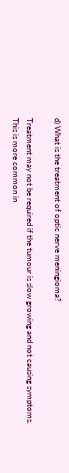d) What is the treatment of optic nerve meningioma?

Treatment may not be required if the tumour is slow growing and not causing symptoms. This is more common in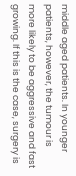middle aged patients. In younger patients, however, the tumour is more likely to be aggressive and fast growing. If this is the case, surgery is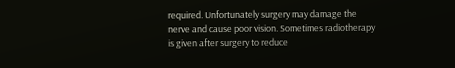required. Unfortunately surgery may damage the nerve and cause poor vision. Sometimes radiotherapy is given after surgery to reduce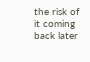the risk of it coming back later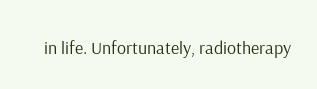in life. Unfortunately, radiotherapy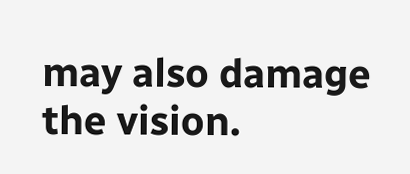may also damage the vision.